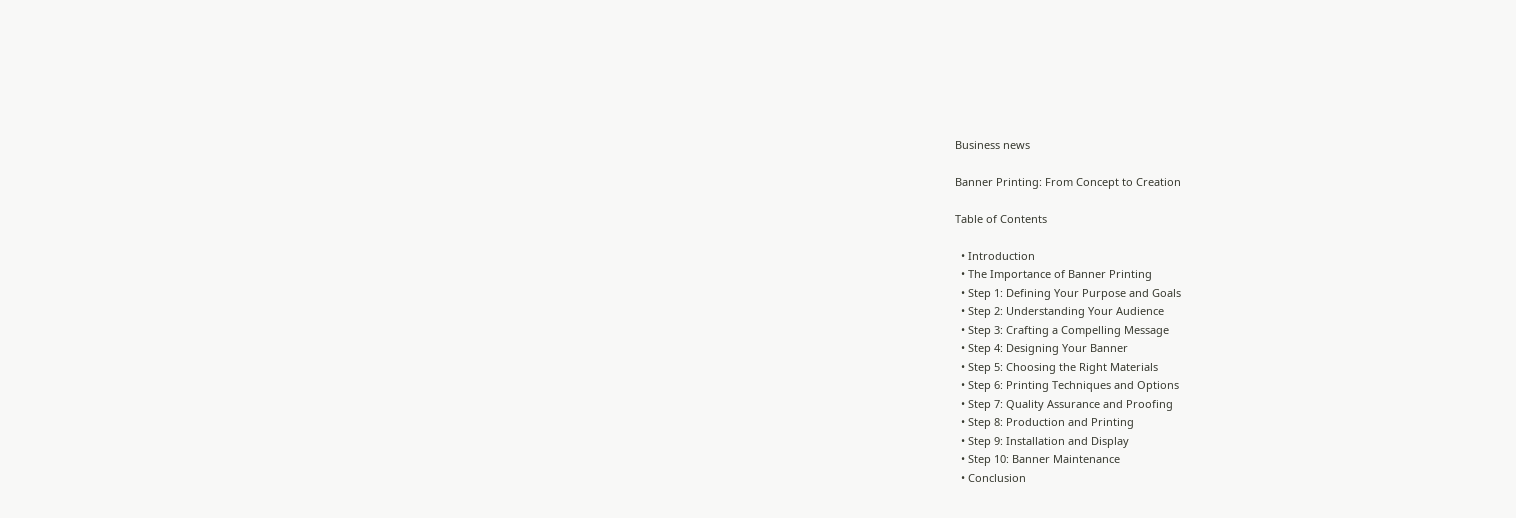Business news

Banner Printing: From Concept to Creation

Table of Contents

  • Introduction
  • The Importance of Banner Printing
  • Step 1: Defining Your Purpose and Goals
  • Step 2: Understanding Your Audience
  • Step 3: Crafting a Compelling Message
  • Step 4: Designing Your Banner
  • Step 5: Choosing the Right Materials
  • Step 6: Printing Techniques and Options
  • Step 7: Quality Assurance and Proofing
  • Step 8: Production and Printing
  • Step 9: Installation and Display
  • Step 10: Banner Maintenance
  • Conclusion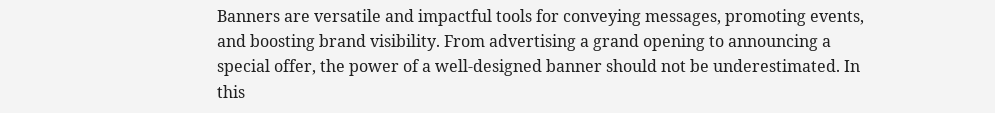Banners are versatile and impactful tools for conveying messages, promoting events, and boosting brand visibility. From advertising a grand opening to announcing a special offer, the power of a well-designed banner should not be underestimated. In this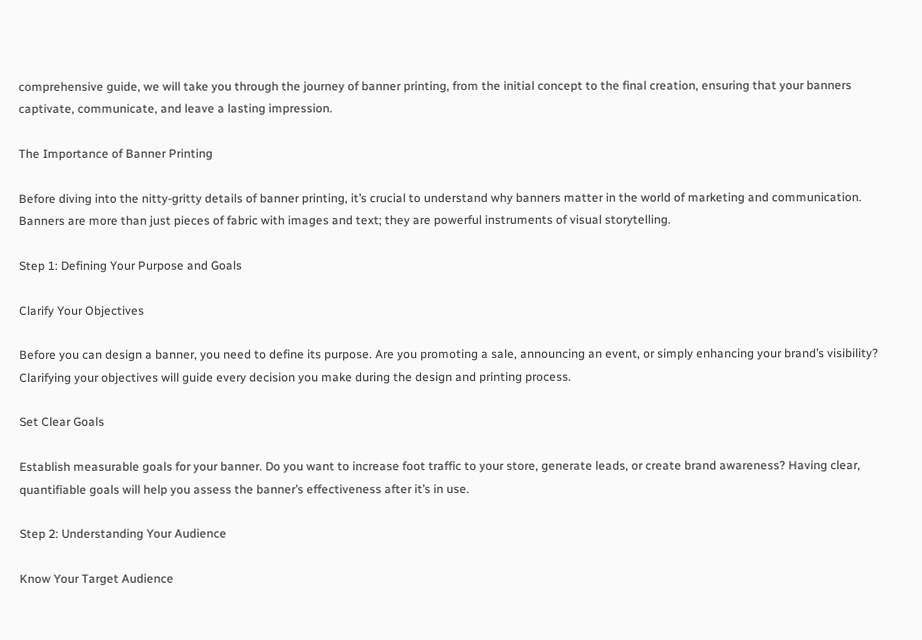comprehensive guide, we will take you through the journey of banner printing, from the initial concept to the final creation, ensuring that your banners captivate, communicate, and leave a lasting impression.

The Importance of Banner Printing

Before diving into the nitty-gritty details of banner printing, it’s crucial to understand why banners matter in the world of marketing and communication. Banners are more than just pieces of fabric with images and text; they are powerful instruments of visual storytelling.

Step 1: Defining Your Purpose and Goals

Clarify Your Objectives

Before you can design a banner, you need to define its purpose. Are you promoting a sale, announcing an event, or simply enhancing your brand’s visibility? Clarifying your objectives will guide every decision you make during the design and printing process.

Set Clear Goals

Establish measurable goals for your banner. Do you want to increase foot traffic to your store, generate leads, or create brand awareness? Having clear, quantifiable goals will help you assess the banner’s effectiveness after it’s in use.

Step 2: Understanding Your Audience

Know Your Target Audience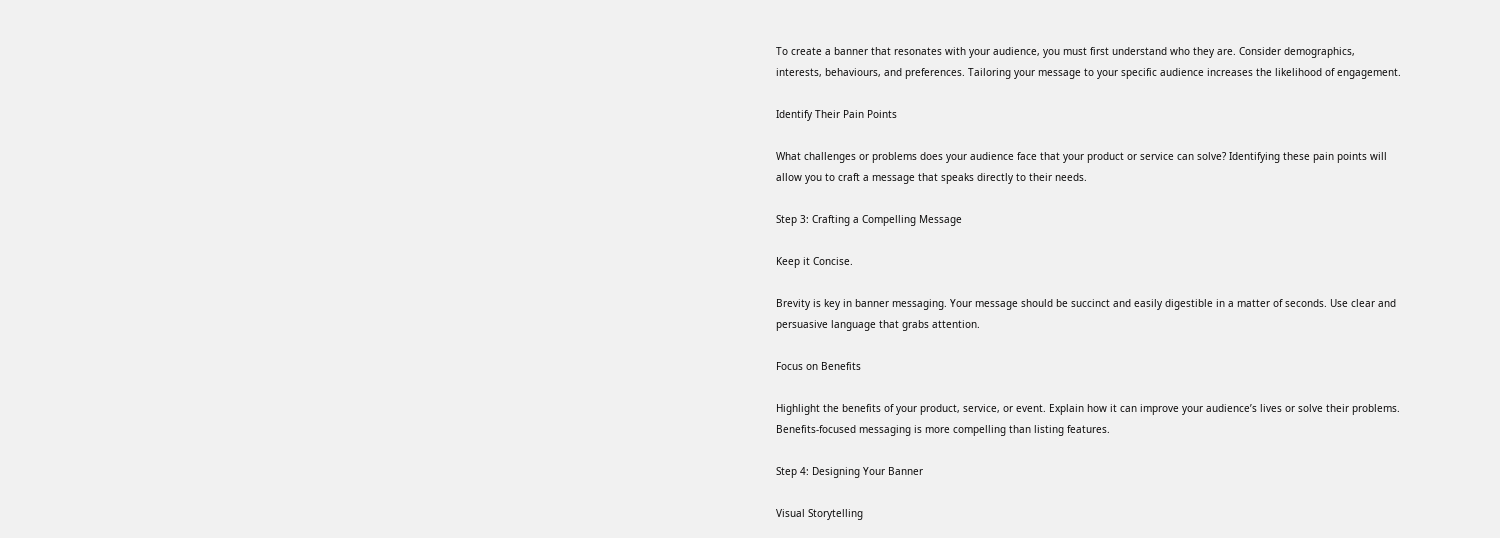To create a banner that resonates with your audience, you must first understand who they are. Consider demographics, interests, behaviours, and preferences. Tailoring your message to your specific audience increases the likelihood of engagement.

Identify Their Pain Points

What challenges or problems does your audience face that your product or service can solve? Identifying these pain points will allow you to craft a message that speaks directly to their needs.

Step 3: Crafting a Compelling Message

Keep it Concise.

Brevity is key in banner messaging. Your message should be succinct and easily digestible in a matter of seconds. Use clear and persuasive language that grabs attention.

Focus on Benefits

Highlight the benefits of your product, service, or event. Explain how it can improve your audience’s lives or solve their problems. Benefits-focused messaging is more compelling than listing features.

Step 4: Designing Your Banner

Visual Storytelling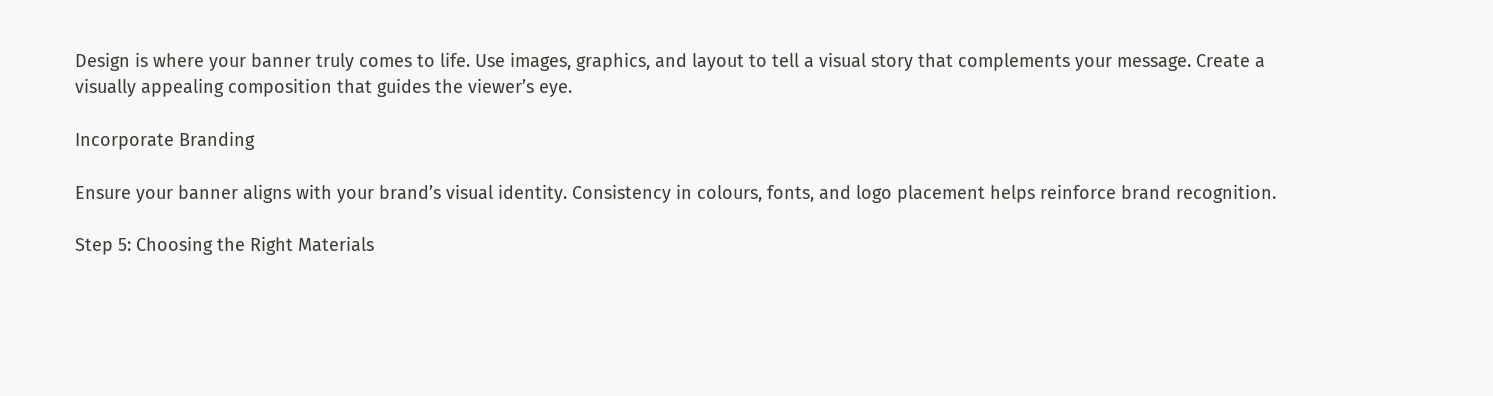Design is where your banner truly comes to life. Use images, graphics, and layout to tell a visual story that complements your message. Create a visually appealing composition that guides the viewer’s eye.

Incorporate Branding

Ensure your banner aligns with your brand’s visual identity. Consistency in colours, fonts, and logo placement helps reinforce brand recognition.

Step 5: Choosing the Right Materials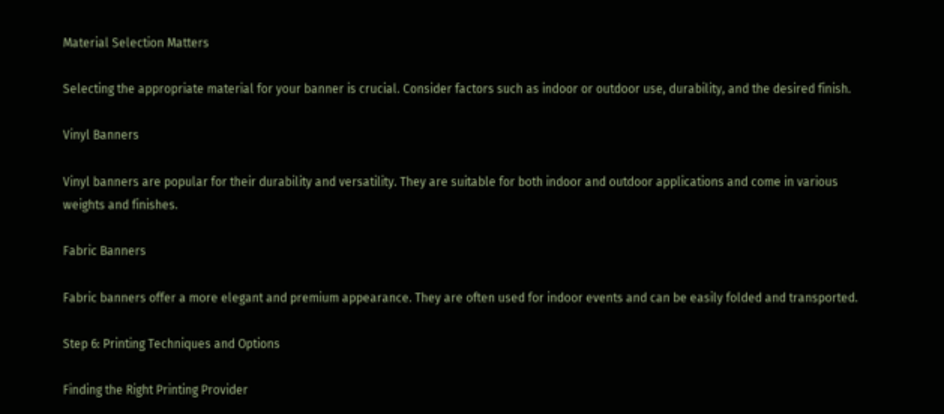Material Selection Matters

Selecting the appropriate material for your banner is crucial. Consider factors such as indoor or outdoor use, durability, and the desired finish.

Vinyl Banners

Vinyl banners are popular for their durability and versatility. They are suitable for both indoor and outdoor applications and come in various weights and finishes.

Fabric Banners

Fabric banners offer a more elegant and premium appearance. They are often used for indoor events and can be easily folded and transported.

Step 6: Printing Techniques and Options

Finding the Right Printing Provider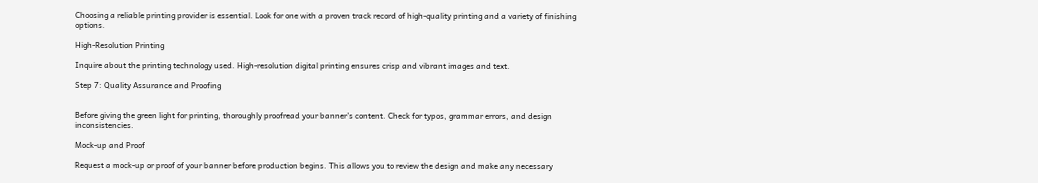Choosing a reliable printing provider is essential. Look for one with a proven track record of high-quality printing and a variety of finishing options.

High-Resolution Printing

Inquire about the printing technology used. High-resolution digital printing ensures crisp and vibrant images and text.

Step 7: Quality Assurance and Proofing


Before giving the green light for printing, thoroughly proofread your banner’s content. Check for typos, grammar errors, and design inconsistencies.

Mock-up and Proof

Request a mock-up or proof of your banner before production begins. This allows you to review the design and make any necessary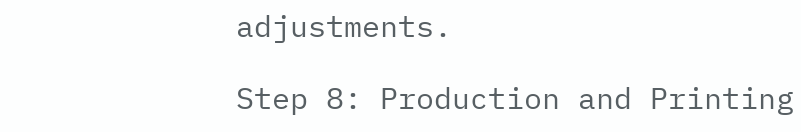adjustments.

Step 8: Production and Printing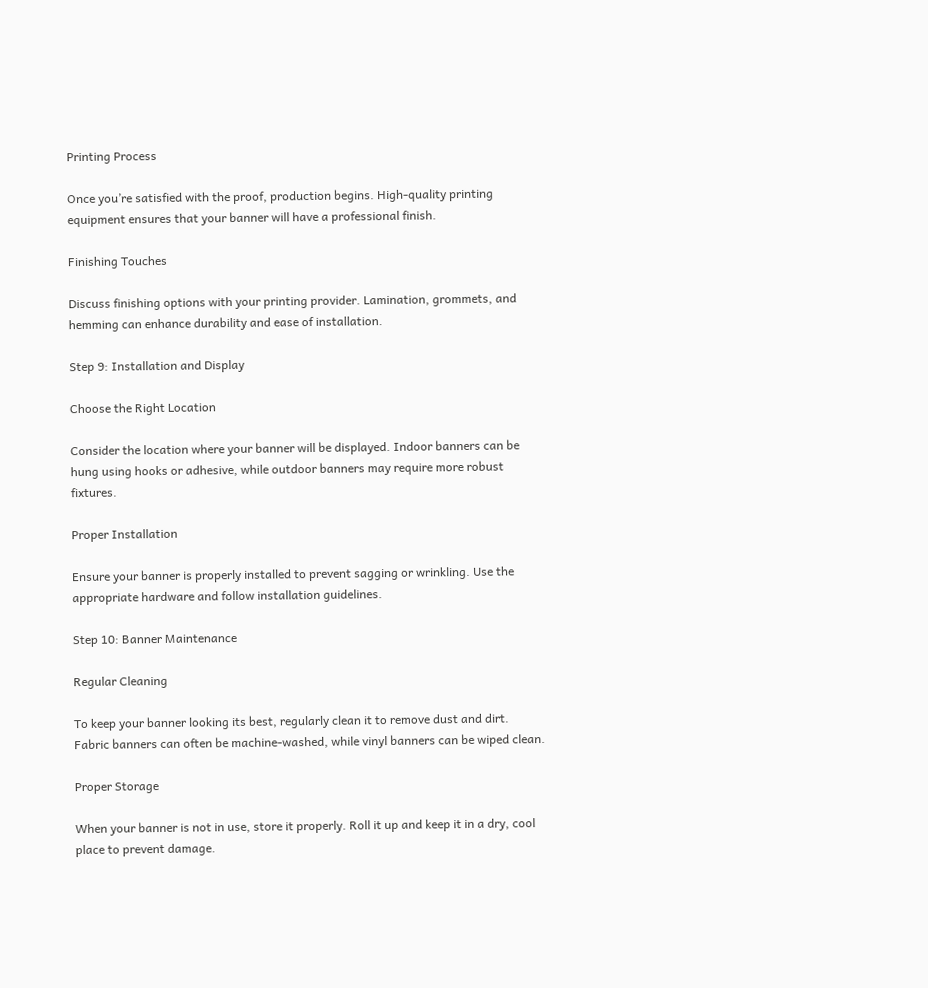Printing Process

Once you’re satisfied with the proof, production begins. High-quality printing equipment ensures that your banner will have a professional finish.

Finishing Touches

Discuss finishing options with your printing provider. Lamination, grommets, and hemming can enhance durability and ease of installation.

Step 9: Installation and Display

Choose the Right Location

Consider the location where your banner will be displayed. Indoor banners can be hung using hooks or adhesive, while outdoor banners may require more robust fixtures.

Proper Installation

Ensure your banner is properly installed to prevent sagging or wrinkling. Use the appropriate hardware and follow installation guidelines.

Step 10: Banner Maintenance

Regular Cleaning

To keep your banner looking its best, regularly clean it to remove dust and dirt. Fabric banners can often be machine-washed, while vinyl banners can be wiped clean.

Proper Storage

When your banner is not in use, store it properly. Roll it up and keep it in a dry, cool place to prevent damage.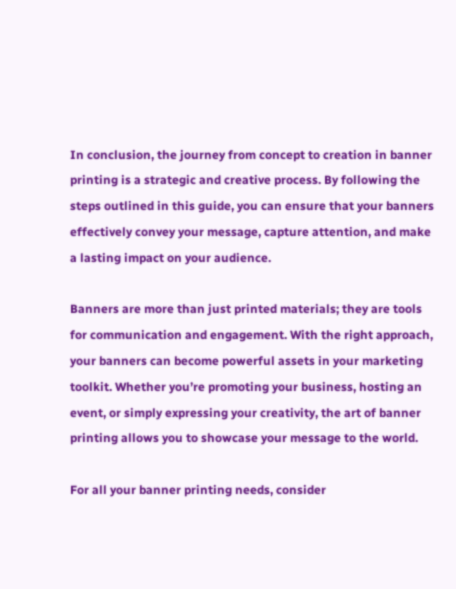In conclusion, the journey from concept to creation in banner printing is a strategic and creative process. By following the steps outlined in this guide, you can ensure that your banners effectively convey your message, capture attention, and make a lasting impact on your audience.

Banners are more than just printed materials; they are tools for communication and engagement. With the right approach, your banners can become powerful assets in your marketing toolkit. Whether you’re promoting your business, hosting an event, or simply expressing your creativity, the art of banner printing allows you to showcase your message to the world.

For all your banner printing needs, consider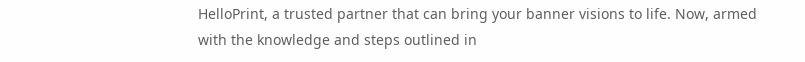HelloPrint, a trusted partner that can bring your banner visions to life. Now, armed with the knowledge and steps outlined in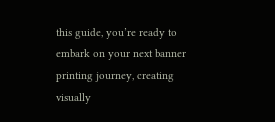this guide, you’re ready to embark on your next banner printing journey, creating visually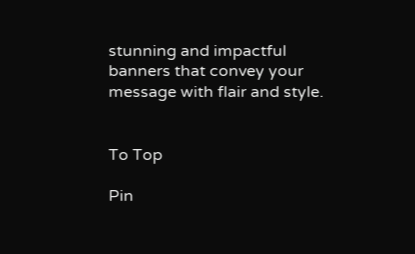stunning and impactful banners that convey your message with flair and style.


To Top

Pin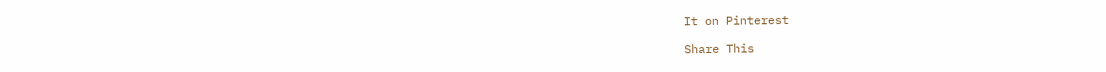It on Pinterest

Share This